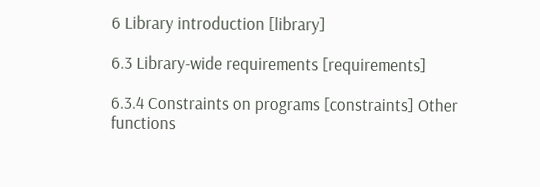6 Library introduction [library]

6.3 Library-wide requirements [requirements]

6.3.4 Constraints on programs [constraints] Other functions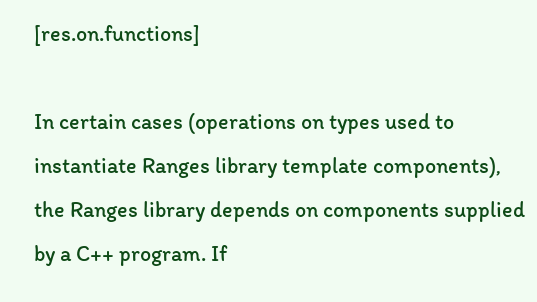[res.on.functions]

In certain cases (operations on types used to instantiate Ranges library template components), the Ranges library depends on components supplied by a C++ program. If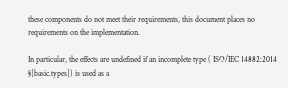these components do not meet their requirements, this document places no requirements on the implementation.

In particular, the effects are undefined if an incomplete type ( ISO/IEC 14882:2014 §[basic.types]) is used as a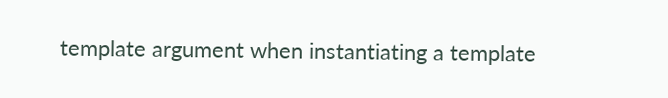template argument when instantiating a template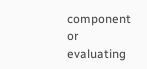component or evaluating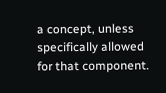a concept, unless specifically allowed for that component.